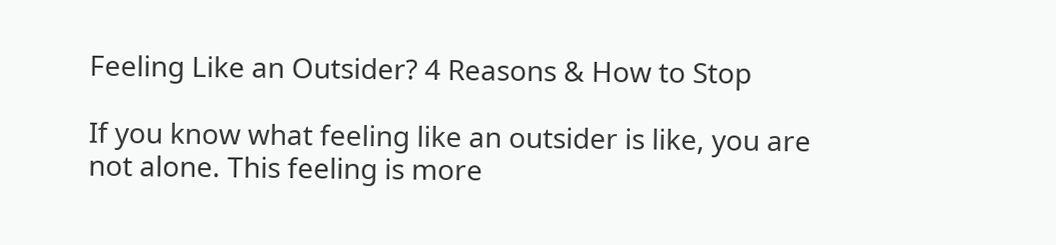Feeling Like an Outsider? 4 Reasons & How to Stop

If you know what feeling like an outsider is like, you are not alone. This feeling is more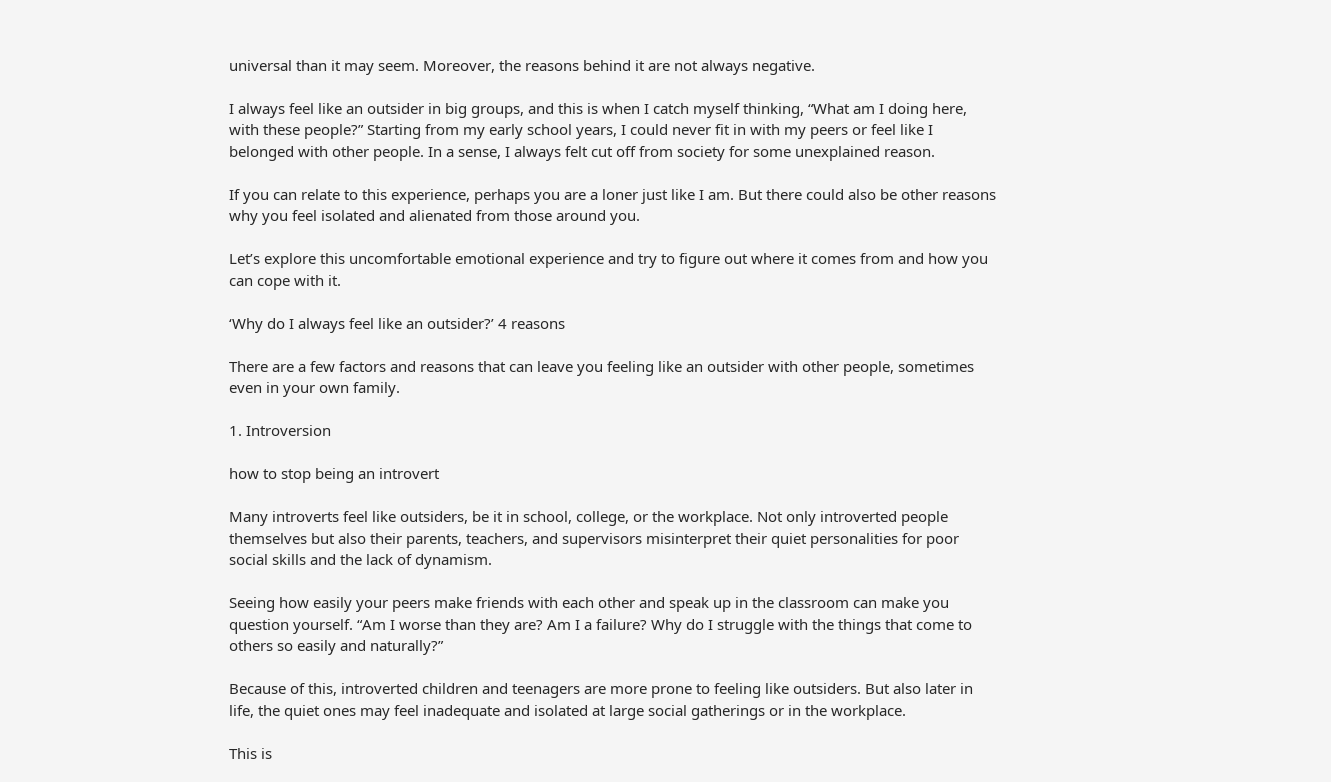universal than it may seem. Moreover, the reasons behind it are not always negative.

I always feel like an outsider in big groups, and this is when I catch myself thinking, “What am I doing here, with these people?” Starting from my early school years, I could never fit in with my peers or feel like I belonged with other people. In a sense, I always felt cut off from society for some unexplained reason.

If you can relate to this experience, perhaps you are a loner just like I am. But there could also be other reasons why you feel isolated and alienated from those around you.

Let’s explore this uncomfortable emotional experience and try to figure out where it comes from and how you can cope with it.

‘Why do I always feel like an outsider?’ 4 reasons

There are a few factors and reasons that can leave you feeling like an outsider with other people, sometimes even in your own family.

1. Introversion

how to stop being an introvert

Many introverts feel like outsiders, be it in school, college, or the workplace. Not only introverted people themselves but also their parents, teachers, and supervisors misinterpret their quiet personalities for poor social skills and the lack of dynamism.

Seeing how easily your peers make friends with each other and speak up in the classroom can make you question yourself. “Am I worse than they are? Am I a failure? Why do I struggle with the things that come to others so easily and naturally?”

Because of this, introverted children and teenagers are more prone to feeling like outsiders. But also later in life, the quiet ones may feel inadequate and isolated at large social gatherings or in the workplace.

This is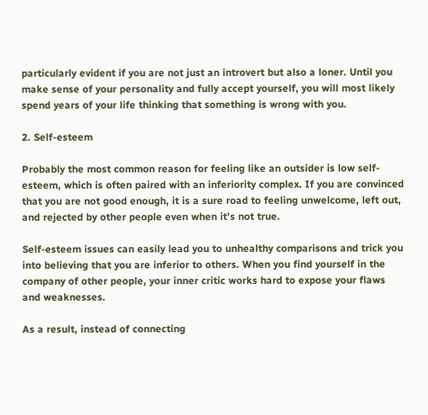particularly evident if you are not just an introvert but also a loner. Until you make sense of your personality and fully accept yourself, you will most likely spend years of your life thinking that something is wrong with you.

2. Self-esteem

Probably the most common reason for feeling like an outsider is low self-esteem, which is often paired with an inferiority complex. If you are convinced that you are not good enough, it is a sure road to feeling unwelcome, left out, and rejected by other people even when it’s not true.

Self-esteem issues can easily lead you to unhealthy comparisons and trick you into believing that you are inferior to others. When you find yourself in the company of other people, your inner critic works hard to expose your flaws and weaknesses.

As a result, instead of connecting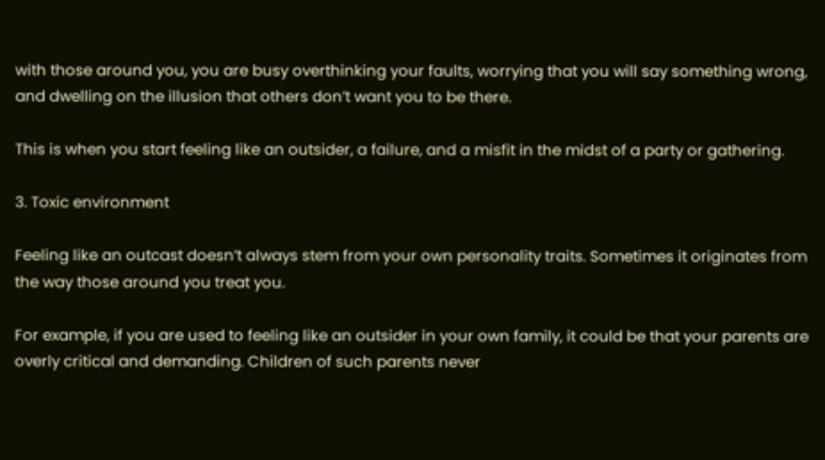with those around you, you are busy overthinking your faults, worrying that you will say something wrong, and dwelling on the illusion that others don’t want you to be there.

This is when you start feeling like an outsider, a failure, and a misfit in the midst of a party or gathering.

3. Toxic environment

Feeling like an outcast doesn’t always stem from your own personality traits. Sometimes it originates from the way those around you treat you.

For example, if you are used to feeling like an outsider in your own family, it could be that your parents are overly critical and demanding. Children of such parents never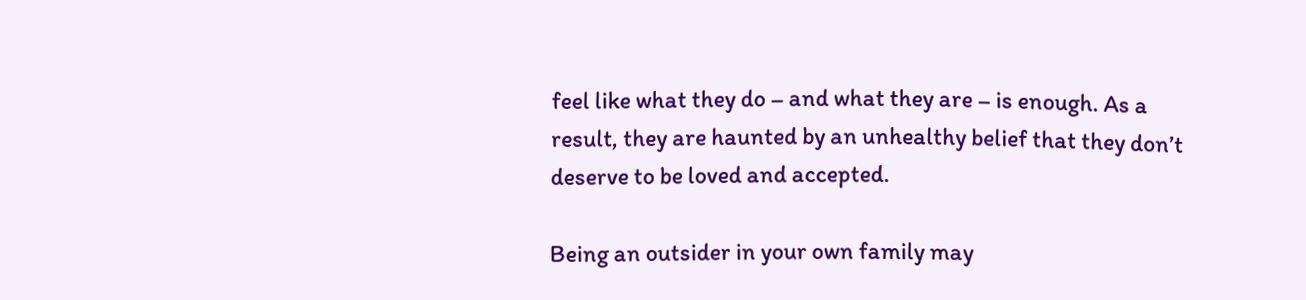feel like what they do – and what they are – is enough. As a result, they are haunted by an unhealthy belief that they don’t deserve to be loved and accepted.

Being an outsider in your own family may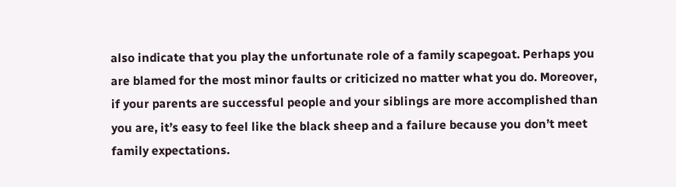also indicate that you play the unfortunate role of a family scapegoat. Perhaps you are blamed for the most minor faults or criticized no matter what you do. Moreover, if your parents are successful people and your siblings are more accomplished than you are, it’s easy to feel like the black sheep and a failure because you don’t meet family expectations.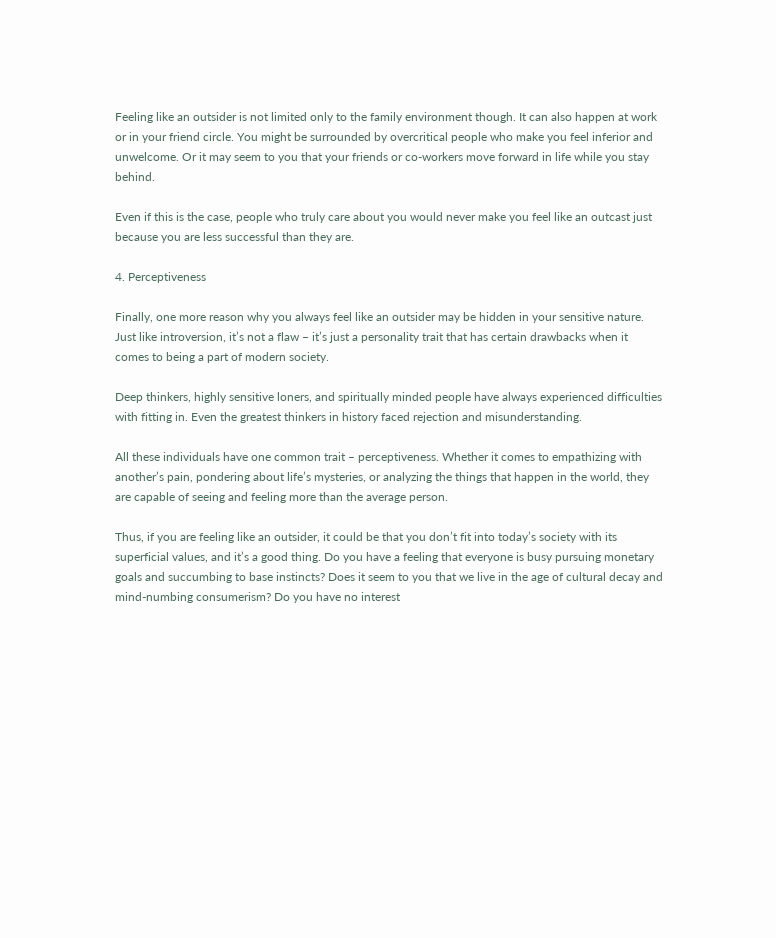Feeling like an outsider is not limited only to the family environment though. It can also happen at work or in your friend circle. You might be surrounded by overcritical people who make you feel inferior and unwelcome. Or it may seem to you that your friends or co-workers move forward in life while you stay behind.

Even if this is the case, people who truly care about you would never make you feel like an outcast just because you are less successful than they are.

4. Perceptiveness

Finally, one more reason why you always feel like an outsider may be hidden in your sensitive nature. Just like introversion, it’s not a flaw – it’s just a personality trait that has certain drawbacks when it comes to being a part of modern society.

Deep thinkers, highly sensitive loners, and spiritually minded people have always experienced difficulties with fitting in. Even the greatest thinkers in history faced rejection and misunderstanding.

All these individuals have one common trait – perceptiveness. Whether it comes to empathizing with another’s pain, pondering about life’s mysteries, or analyzing the things that happen in the world, they are capable of seeing and feeling more than the average person.

Thus, if you are feeling like an outsider, it could be that you don’t fit into today’s society with its superficial values, and it’s a good thing. Do you have a feeling that everyone is busy pursuing monetary goals and succumbing to base instincts? Does it seem to you that we live in the age of cultural decay and mind-numbing consumerism? Do you have no interest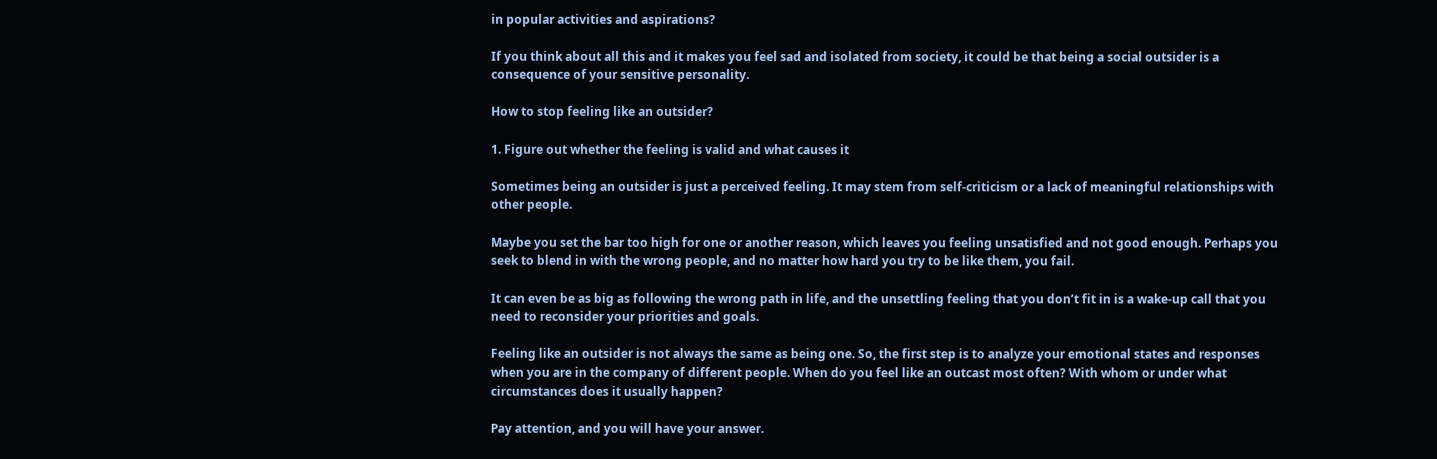in popular activities and aspirations?

If you think about all this and it makes you feel sad and isolated from society, it could be that being a social outsider is a consequence of your sensitive personality.

How to stop feeling like an outsider?

1. Figure out whether the feeling is valid and what causes it

Sometimes being an outsider is just a perceived feeling. It may stem from self-criticism or a lack of meaningful relationships with other people.

Maybe you set the bar too high for one or another reason, which leaves you feeling unsatisfied and not good enough. Perhaps you seek to blend in with the wrong people, and no matter how hard you try to be like them, you fail.

It can even be as big as following the wrong path in life, and the unsettling feeling that you don’t fit in is a wake-up call that you need to reconsider your priorities and goals.

Feeling like an outsider is not always the same as being one. So, the first step is to analyze your emotional states and responses when you are in the company of different people. When do you feel like an outcast most often? With whom or under what circumstances does it usually happen?

Pay attention, and you will have your answer.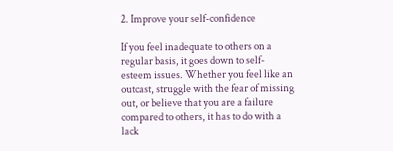2. Improve your self-confidence

If you feel inadequate to others on a regular basis, it goes down to self-esteem issues. Whether you feel like an outcast, struggle with the fear of missing out, or believe that you are a failure compared to others, it has to do with a lack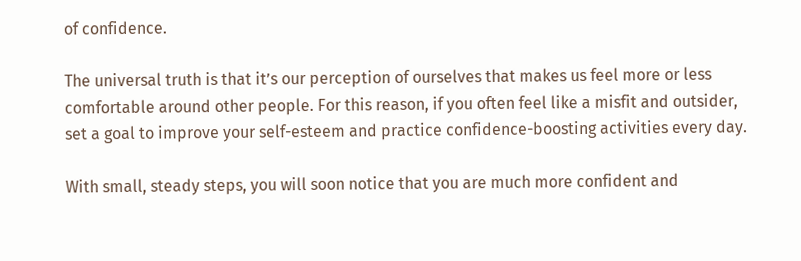of confidence.

The universal truth is that it’s our perception of ourselves that makes us feel more or less comfortable around other people. For this reason, if you often feel like a misfit and outsider, set a goal to improve your self-esteem and practice confidence-boosting activities every day.

With small, steady steps, you will soon notice that you are much more confident and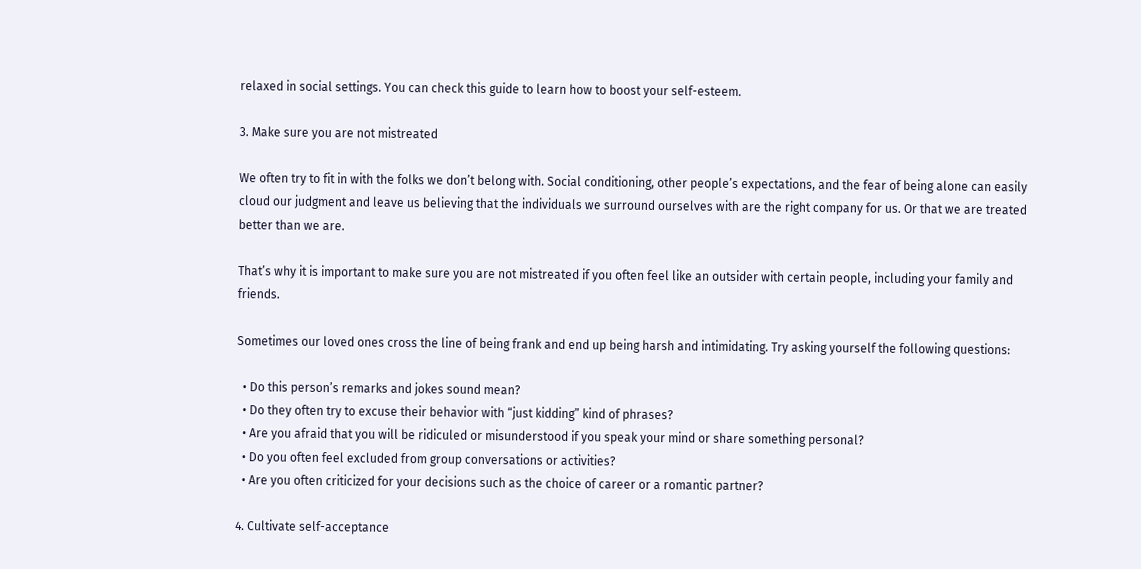relaxed in social settings. You can check this guide to learn how to boost your self-esteem.

3. Make sure you are not mistreated

We often try to fit in with the folks we don’t belong with. Social conditioning, other people’s expectations, and the fear of being alone can easily cloud our judgment and leave us believing that the individuals we surround ourselves with are the right company for us. Or that we are treated better than we are.

That’s why it is important to make sure you are not mistreated if you often feel like an outsider with certain people, including your family and friends.

Sometimes our loved ones cross the line of being frank and end up being harsh and intimidating. Try asking yourself the following questions:

  • Do this person’s remarks and jokes sound mean?
  • Do they often try to excuse their behavior with “just kidding” kind of phrases?
  • Are you afraid that you will be ridiculed or misunderstood if you speak your mind or share something personal?
  • Do you often feel excluded from group conversations or activities?
  • Are you often criticized for your decisions such as the choice of career or a romantic partner?

4. Cultivate self-acceptance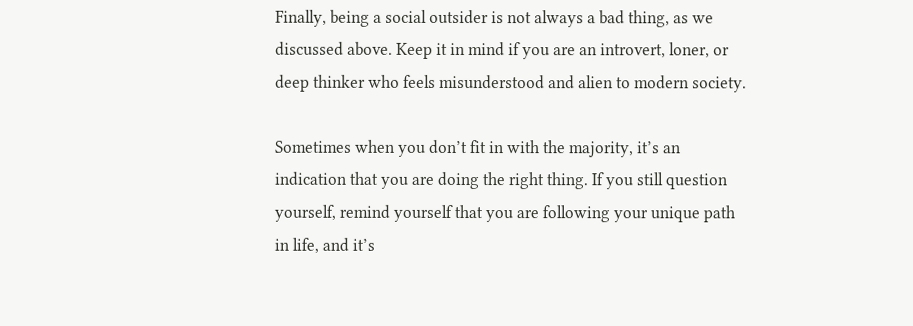Finally, being a social outsider is not always a bad thing, as we discussed above. Keep it in mind if you are an introvert, loner, or deep thinker who feels misunderstood and alien to modern society.

Sometimes when you don’t fit in with the majority, it’s an indication that you are doing the right thing. If you still question yourself, remind yourself that you are following your unique path in life, and it’s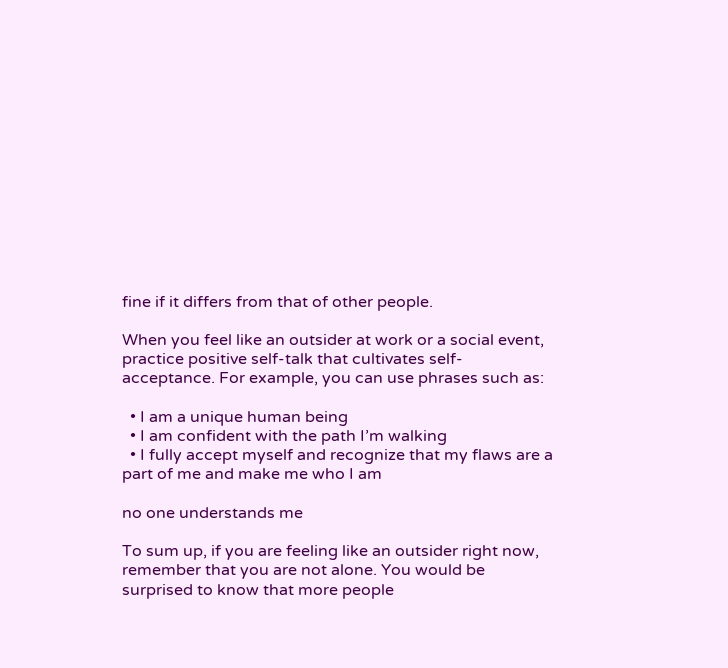fine if it differs from that of other people.

When you feel like an outsider at work or a social event, practice positive self-talk that cultivates self-acceptance. For example, you can use phrases such as:

  • I am a unique human being
  • I am confident with the path I’m walking
  • I fully accept myself and recognize that my flaws are a part of me and make me who I am

no one understands me

To sum up, if you are feeling like an outsider right now, remember that you are not alone. You would be surprised to know that more people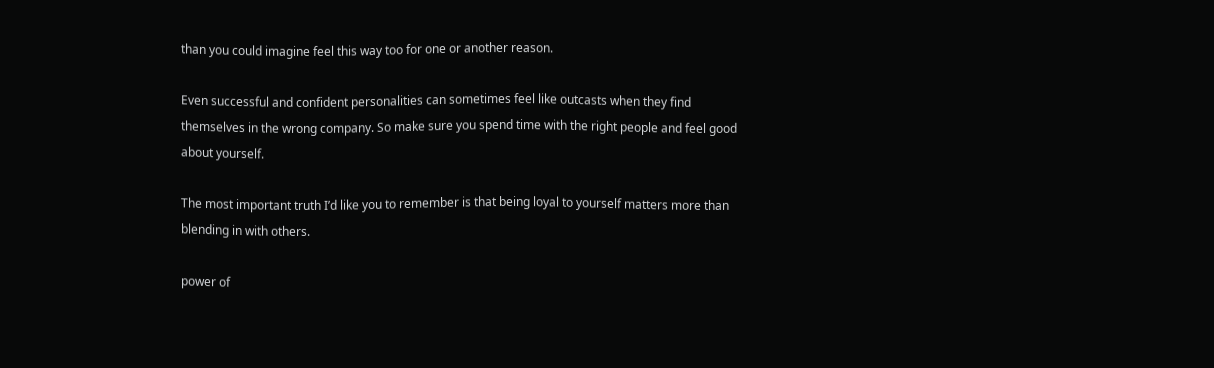than you could imagine feel this way too for one or another reason.

Even successful and confident personalities can sometimes feel like outcasts when they find themselves in the wrong company. So make sure you spend time with the right people and feel good about yourself.

The most important truth I’d like you to remember is that being loyal to yourself matters more than blending in with others.

power of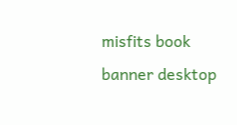misfits book banner desktop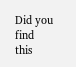Did you find this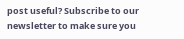post useful? Subscribe to our newsletter to make sure you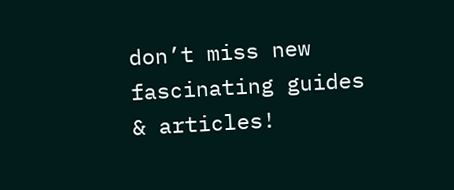don’t miss new fascinating guides & articles!